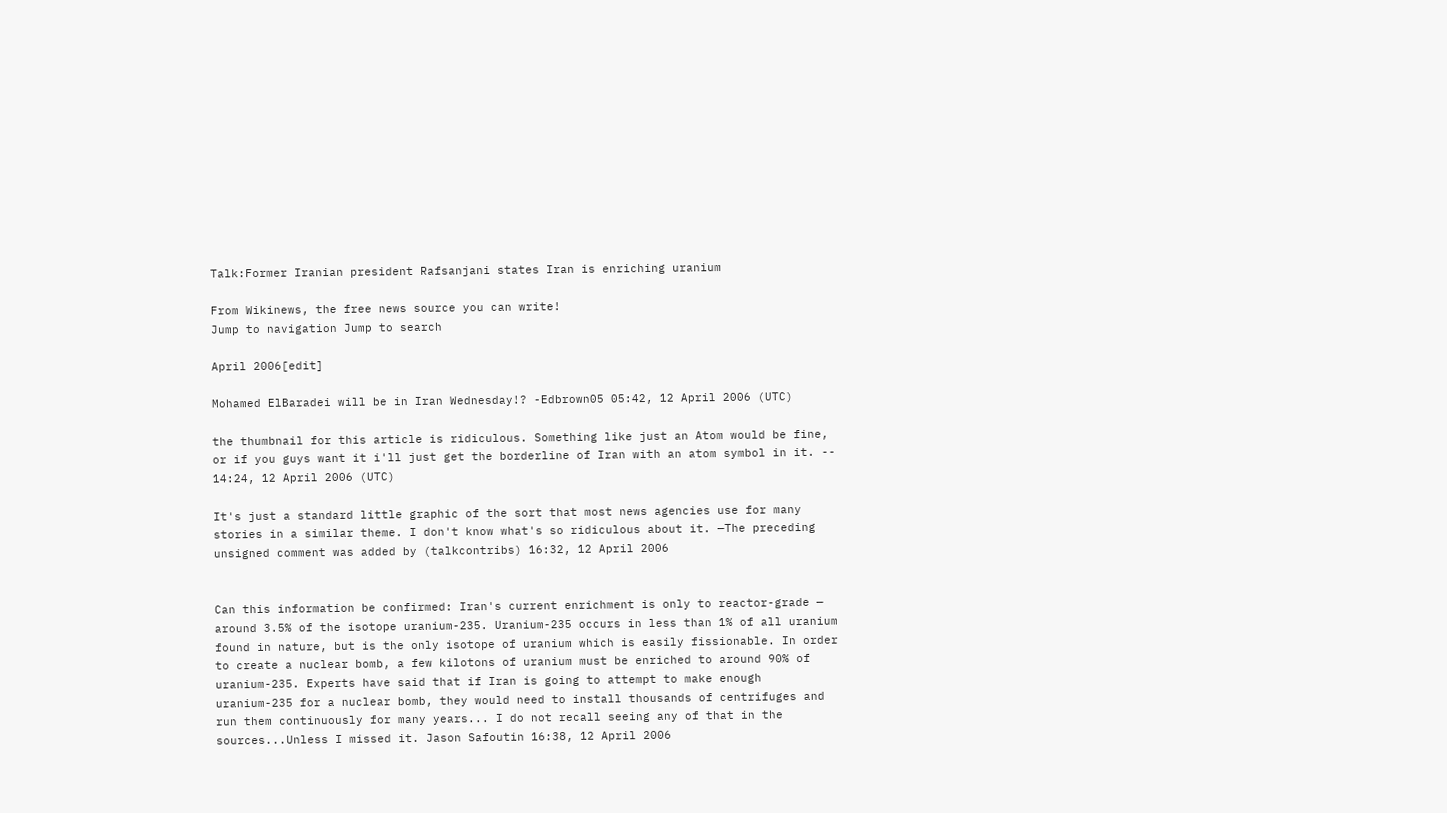Talk:Former Iranian president Rafsanjani states Iran is enriching uranium

From Wikinews, the free news source you can write!
Jump to navigation Jump to search

April 2006[edit]

Mohamed ElBaradei will be in Iran Wednesday!? -Edbrown05 05:42, 12 April 2006 (UTC)

the thumbnail for this article is ridiculous. Something like just an Atom would be fine, or if you guys want it i'll just get the borderline of Iran with an atom symbol in it. -- 14:24, 12 April 2006 (UTC)

It's just a standard little graphic of the sort that most news agencies use for many stories in a similar theme. I don't know what's so ridiculous about it. —The preceding unsigned comment was added by (talkcontribs) 16:32, 12 April 2006


Can this information be confirmed: Iran's current enrichment is only to reactor-grade — around 3.5% of the isotope uranium-235. Uranium-235 occurs in less than 1% of all uranium found in nature, but is the only isotope of uranium which is easily fissionable. In order to create a nuclear bomb, a few kilotons of uranium must be enriched to around 90% of uranium-235. Experts have said that if Iran is going to attempt to make enough uranium-235 for a nuclear bomb, they would need to install thousands of centrifuges and run them continuously for many years... I do not recall seeing any of that in the sources...Unless I missed it. Jason Safoutin 16:38, 12 April 2006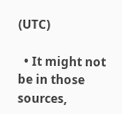(UTC)

  • It might not be in those sources,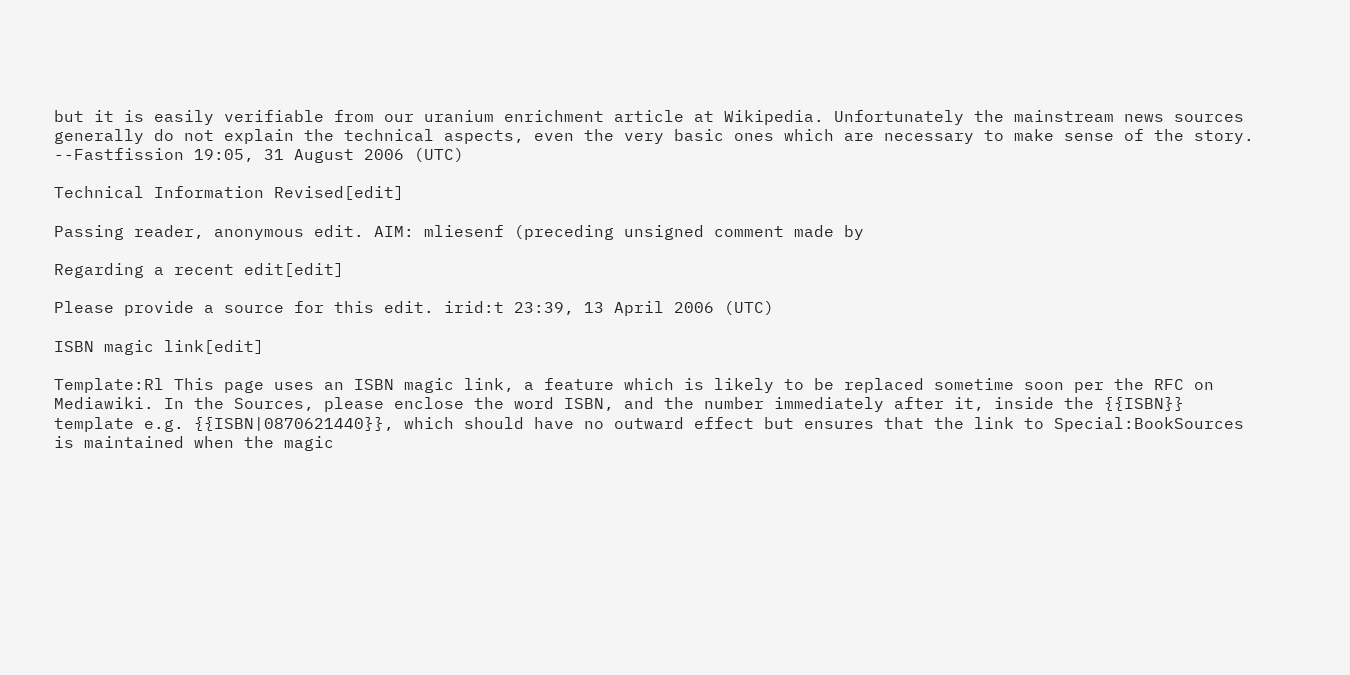but it is easily verifiable from our uranium enrichment article at Wikipedia. Unfortunately the mainstream news sources generally do not explain the technical aspects, even the very basic ones which are necessary to make sense of the story. --Fastfission 19:05, 31 August 2006 (UTC)

Technical Information Revised[edit]

Passing reader, anonymous edit. AIM: mliesenf (preceding unsigned comment made by

Regarding a recent edit[edit]

Please provide a source for this edit. irid:t 23:39, 13 April 2006 (UTC)

ISBN magic link[edit]

Template:Rl This page uses an ISBN magic link, a feature which is likely to be replaced sometime soon per the RFC on Mediawiki. In the Sources, please enclose the word ISBN, and the number immediately after it, inside the {{ISBN}} template e.g. {{ISBN|0870621440}}, which should have no outward effect but ensures that the link to Special:BookSources is maintained when the magic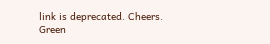link is deprecated. Cheers. Green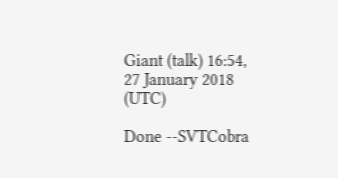Giant (talk) 16:54, 27 January 2018 (UTC)

Done --SVTCobra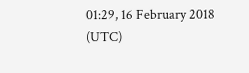01:29, 16 February 2018 (UTC)